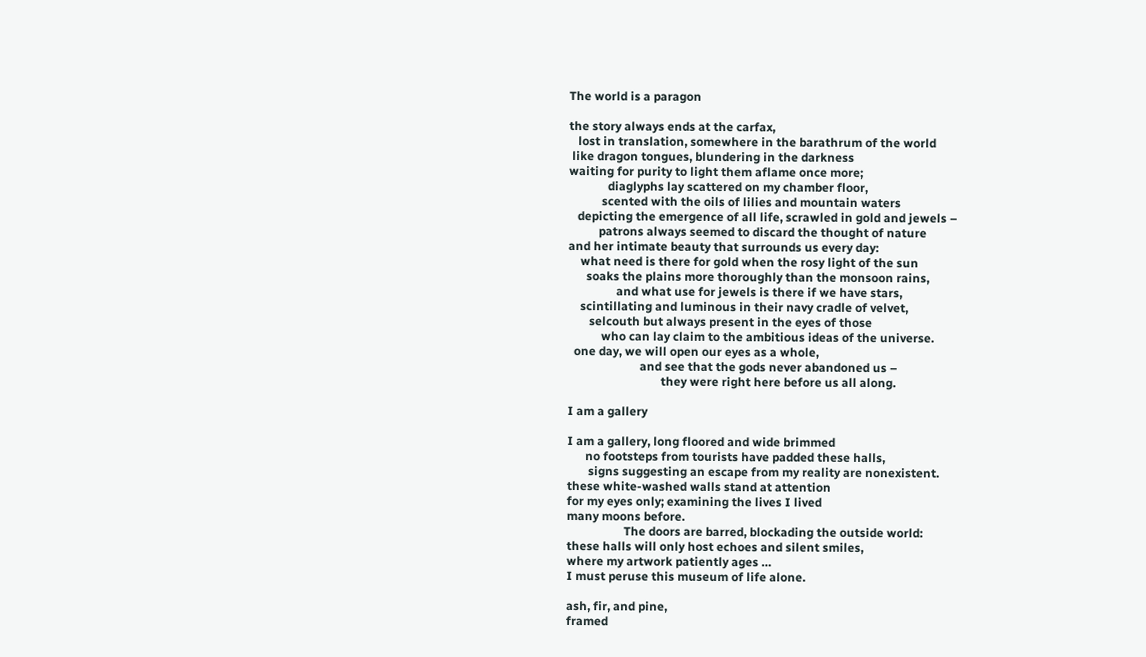The world is a paragon

the story always ends at the carfax,
   lost in translation, somewhere in the barathrum of the world
 like dragon tongues, blundering in the darkness
waiting for purity to light them aflame once more;
             diaglyphs lay scattered on my chamber floor,
           scented with the oils of lilies and mountain waters
   depicting the emergence of all life, scrawled in gold and jewels –
          patrons always seemed to discard the thought of nature
and her intimate beauty that surrounds us every day:
    what need is there for gold when the rosy light of the sun
      soaks the plains more thoroughly than the monsoon rains,
                and what use for jewels is there if we have stars,
    scintillating and luminous in their navy cradle of velvet,
       selcouth but always present in the eyes of those
           who can lay claim to the ambitious ideas of the universe.
  one day, we will open our eyes as a whole,
                        and see that the gods never abandoned us –
                               they were right here before us all along.

I am a gallery

I am a gallery, long floored and wide brimmed
      no footsteps from tourists have padded these halls,
       signs suggesting an escape from my reality are nonexistent.
these white-washed walls stand at attention
for my eyes only; examining the lives I lived
many moons before.
                   The doors are barred, blockading the outside world:
these halls will only host echoes and silent smiles,
where my artwork patiently ages …
I must peruse this museum of life alone.

ash, fir, and pine,
framed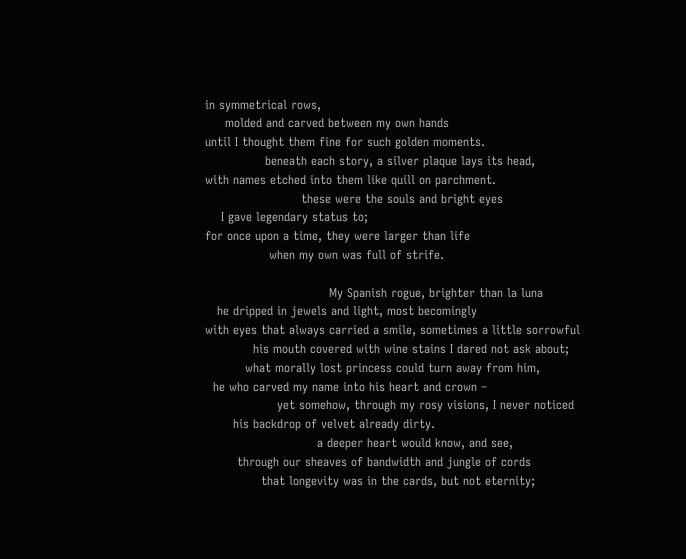in symmetrical rows,
     molded and carved between my own hands
until I thought them fine for such golden moments.
               beneath each story, a silver plaque lays its head,
with names etched into them like quill on parchment.
                        these were the souls and bright eyes
    I gave legendary status to;
for once upon a time, they were larger than life
                when my own was full of strife.

                               My Spanish rogue, brighter than la luna
   he dripped in jewels and light, most becomingly
with eyes that always carried a smile, sometimes a little sorrowful
            his mouth covered with wine stains I dared not ask about;
          what morally lost princess could turn away from him,
  he who carved my name into his heart and crown –
                  yet somehow, through my rosy visions, I never noticed
       his backdrop of velvet already dirty.
                            a deeper heart would know, and see,
        through our sheaves of bandwidth and jungle of cords
              that longevity was in the cards, but not eternity;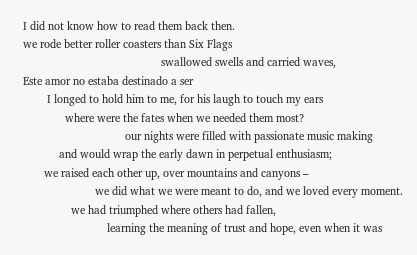I did not know how to read them back then.
we rode better roller coasters than Six Flags
                                              swallowed swells and carried waves,
Este amor no estaba destinado a ser
        I longed to hold him to me, for his laugh to touch my ears
              where were the fates when we needed them most?
                                  our nights were filled with passionate music making
            and would wrap the early dawn in perpetual enthusiasm;
       we raised each other up, over mountains and canyons –
                        we did what we were meant to do, and we loved every moment.
                we had triumphed where others had fallen,
                            learning the meaning of trust and hope, even when it was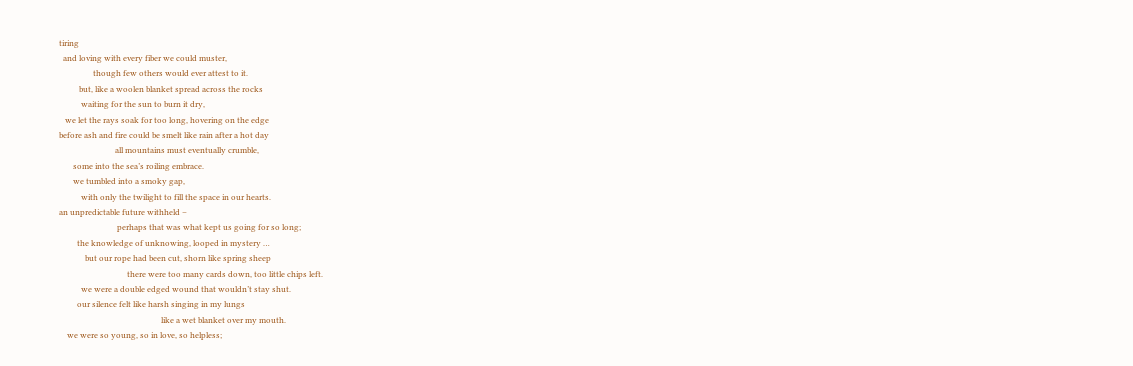tiring
  and loving with every fiber we could muster,
                 though few others would ever attest to it.
          but, like a woolen blanket spread across the rocks
           waiting for the sun to burn it dry,
   we let the rays soak for too long, hovering on the edge
before ash and fire could be smelt like rain after a hot day
                            all mountains must eventually crumble,
       some into the sea’s roiling embrace.
       we tumbled into a smoky gap,
           with only the twilight to fill the space in our hearts.
an unpredictable future withheld –
                             perhaps that was what kept us going for so long;
         the knowledge of unknowing, looped in mystery …
             but our rope had been cut, shorn like spring sheep
                                  there were too many cards down, too little chips left.
           we were a double edged wound that wouldn’t stay shut.
         our silence felt like harsh singing in my lungs
                                                   like a wet blanket over my mouth.
    we were so young, so in love, so helpless;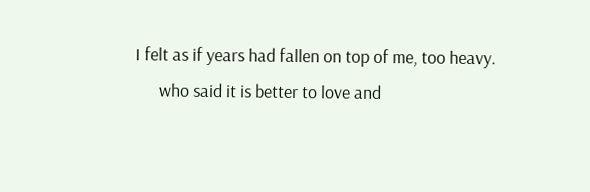I felt as if years had fallen on top of me, too heavy.
      who said it is better to love and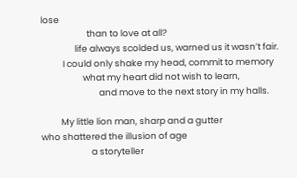lose
                       than to love at all?
                 life always scolded us, warned us it wasn’t fair.
           I could only shake my head, commit to memory
                     what my heart did not wish to learn,
                             and move to the next story in my halls.

          My little lion man, sharp and a gutter
who shattered the illusion of age
                         a storyteller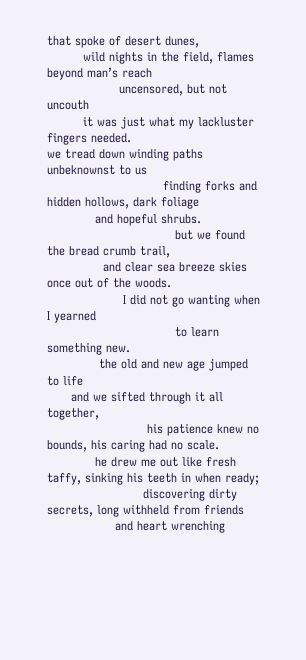that spoke of desert dunes,
         wild nights in the field, flames beyond man’s reach
                  uncensored, but not uncouth
         it was just what my lackluster fingers needed.
we tread down winding paths unbeknownst to us
                             finding forks and hidden hollows, dark foliage
            and hopeful shrubs.
                                but we found the bread crumb trail,
              and clear sea breeze skies once out of the woods.
                   I did not go wanting when I yearned
                                to learn something new.
             the old and new age jumped to life
      and we sifted through it all together,
                         his patience knew no bounds, his caring had no scale.
            he drew me out like fresh taffy, sinking his teeth in when ready;
                        discovering dirty secrets, long withheld from friends
                 and heart wrenching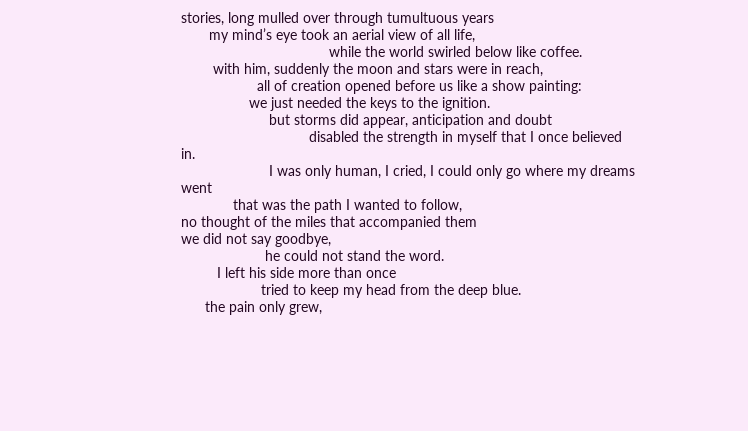stories, long mulled over through tumultuous years
       my mind’s eye took an aerial view of all life,
                                     while the world swirled below like coffee.
        with him, suddenly the moon and stars were in reach,
                   all of creation opened before us like a show painting:
                 we just needed the keys to the ignition.
                      but storms did appear, anticipation and doubt
                                disabled the strength in myself that I once believed in.
                      I was only human, I cried, I could only go where my dreams went
             that was the path I wanted to follow,
no thought of the miles that accompanied them
we did not say goodbye,
                     he could not stand the word.
         I left his side more than once
                    tried to keep my head from the deep blue.
      the pain only grew,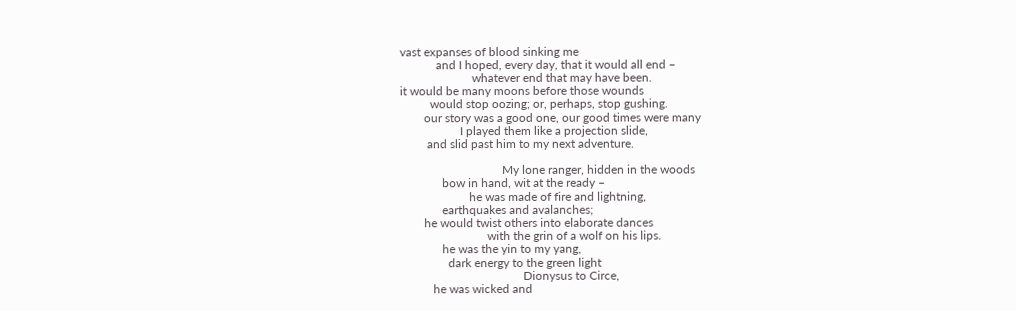vast expanses of blood sinking me
            and I hoped, every day, that it would all end –
                        whatever end that may have been.
it would be many moons before those wounds
          would stop oozing; or, perhaps, stop gushing.
        our story was a good one, our good times were many
                    I played them like a projection slide,
         and slid past him to my next adventure.

                                  My lone ranger, hidden in the woods
              bow in hand, wit at the ready –
                       he was made of fire and lightning,
              earthquakes and avalanches;
        he would twist others into elaborate dances
                             with the grin of a wolf on his lips.
              he was the yin to my yang,
                dark energy to the green light
                                         Dionysus to Circe,
           he was wicked and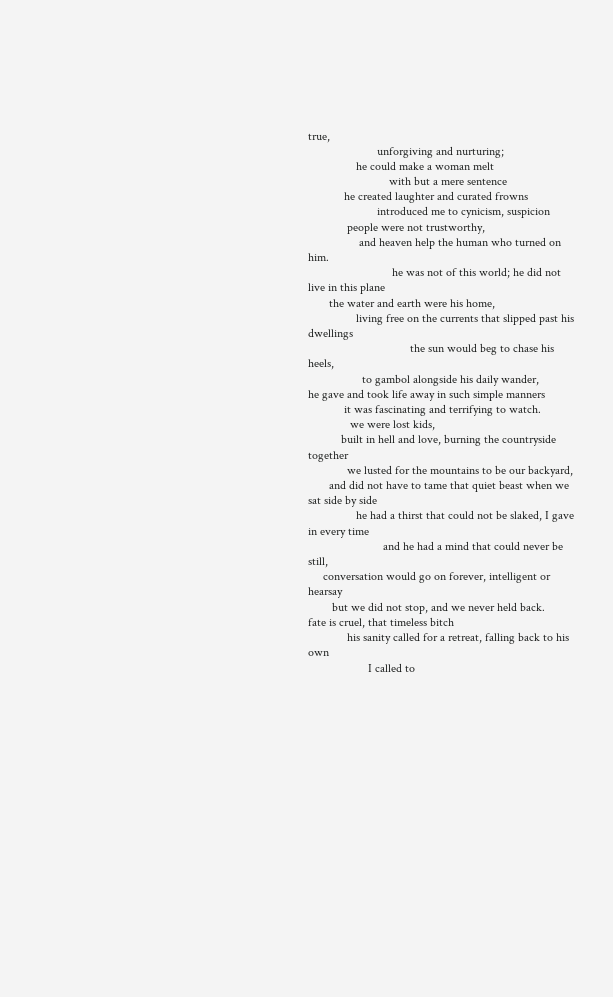true,
                       unforgiving and nurturing;
                he could make a woman melt
                           with but a mere sentence
            he created laughter and curated frowns
                       introduced me to cynicism, suspicion
             people were not trustworthy,
                 and heaven help the human who turned on him.
                            he was not of this world; he did not live in this plane
       the water and earth were his home,
                living free on the currents that slipped past his dwellings
                                  the sun would beg to chase his heels,
                  to gambol alongside his daily wander,
he gave and took life away in such simple manners
            it was fascinating and terrifying to watch.
              we were lost kids,
           built in hell and love, burning the countryside together
             we lusted for the mountains to be our backyard,
       and did not have to tame that quiet beast when we sat side by side
                he had a thirst that could not be slaked, I gave in every time
                         and he had a mind that could never be still,
     conversation would go on forever, intelligent or hearsay
        but we did not stop, and we never held back.
fate is cruel, that timeless bitch
             his sanity called for a retreat, falling back to his own
                    I called to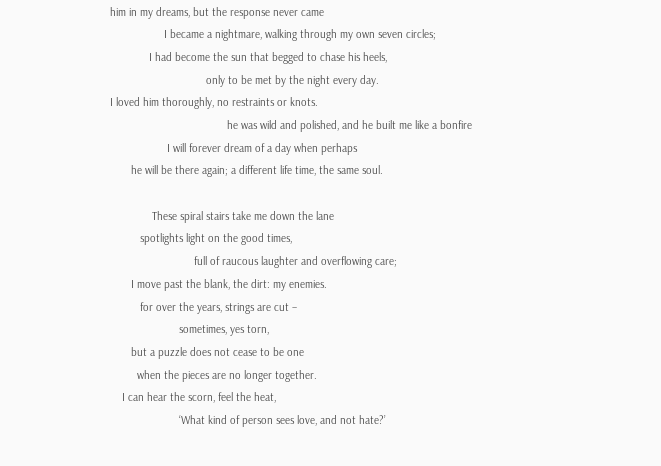him in my dreams, but the response never came
                  I became a nightmare, walking through my own seven circles;
             I had become the sun that begged to chase his heels,
                                only to be met by the night every day.
I loved him thoroughly, no restraints or knots.
                                       he was wild and polished, and he built me like a bonfire
                   I will forever dream of a day when perhaps
       he will be there again; a different life time, the same soul.

              These spiral stairs take me down the lane
          spotlights light on the good times,
                            full of raucous laughter and overflowing care;
       I move past the blank, the dirt: my enemies.
          for over the years, strings are cut –
                       sometimes, yes torn,
       but a puzzle does not cease to be one
         when the pieces are no longer together.
    I can hear the scorn, feel the heat,
                       ‘What kind of person sees love, and not hate?’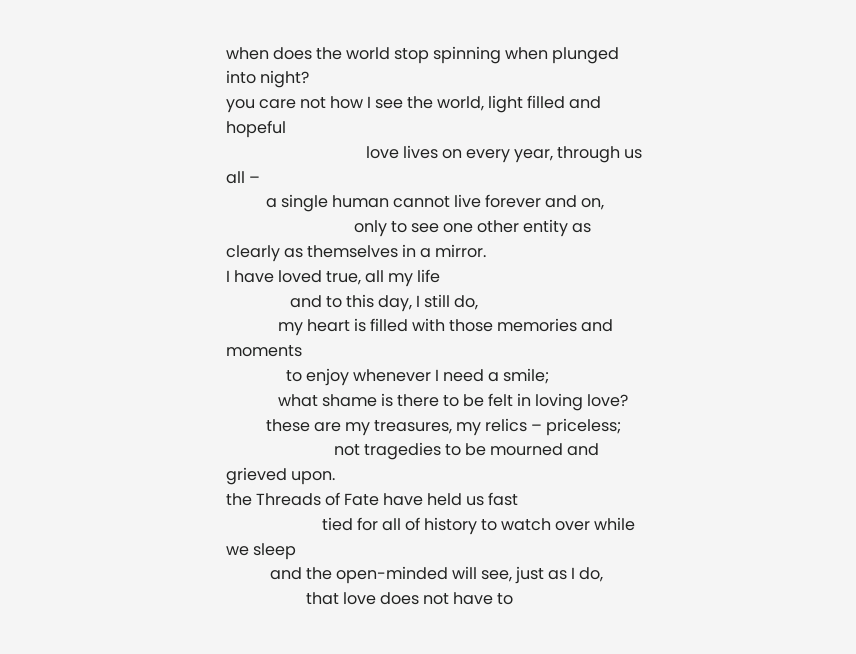when does the world stop spinning when plunged into night?
you care not how I see the world, light filled and hopeful
                                   love lives on every year, through us all –
          a single human cannot live forever and on,
                                only to see one other entity as clearly as themselves in a mirror.
I have loved true, all my life
                and to this day, I still do,
             my heart is filled with those memories and moments
               to enjoy whenever I need a smile;
             what shame is there to be felt in loving love?
          these are my treasures, my relics – priceless;
                           not tragedies to be mourned and grieved upon.
the Threads of Fate have held us fast
                        tied for all of history to watch over while we sleep
           and the open-minded will see, just as I do,
                    that love does not have to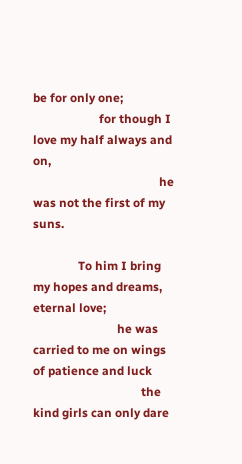be for only one;
                      for though I love my half always and on,
                                          he was not the first of my suns.

               To him I bring my hopes and dreams, eternal love;
                            he was carried to me on wings of patience and luck
                                    the kind girls can only dare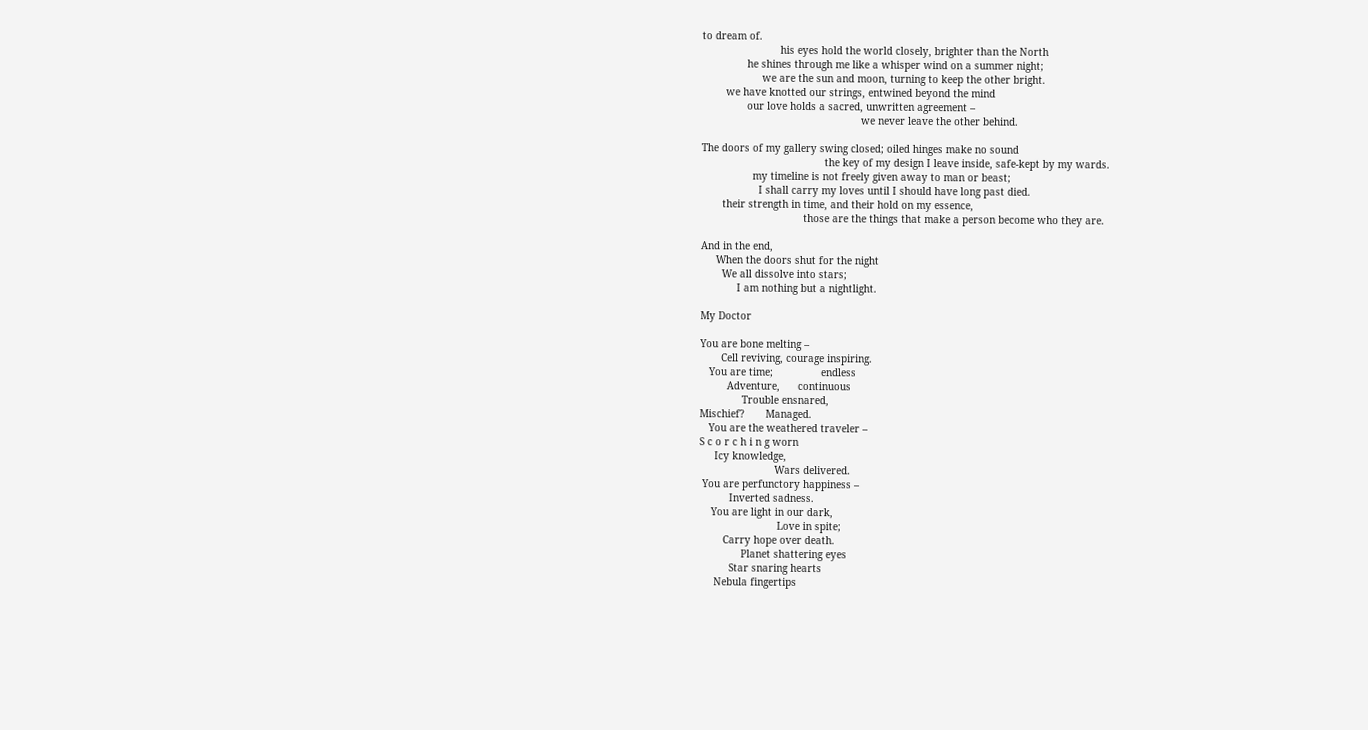to dream of.
                          his eyes hold the world closely, brighter than the North
               he shines through me like a whisper wind on a summer night;
                    we are the sun and moon, turning to keep the other bright.
        we have knotted our strings, entwined beyond the mind
               our love holds a sacred, unwritten agreement –
                                                     we never leave the other behind.

The doors of my gallery swing closed; oiled hinges make no sound
                                         the key of my design I leave inside, safe-kept by my wards.
                 my timeline is not freely given away to man or beast;
                   I shall carry my loves until I should have long past died.
       their strength in time, and their hold on my essence,
                                  those are the things that make a person become who they are.

And in the end,
     When the doors shut for the night
       We all dissolve into stars;
            I am nothing but a nightlight.

My Doctor

You are bone melting –
       Cell reviving, courage inspiring.
   You are time;                endless
         Adventure,      continuous
              Trouble ensnared,
Mischief?       Managed.
   You are the weathered traveler –
S c o r c h i n g worn
     Icy knowledge,
                         Wars delivered.
 You are perfunctory happiness –
          Inverted sadness.
    You are light in our dark,
                          Love in spite;
        Carry hope over death.
              Planet shattering eyes
          Star snaring hearts
     Nebula fingertips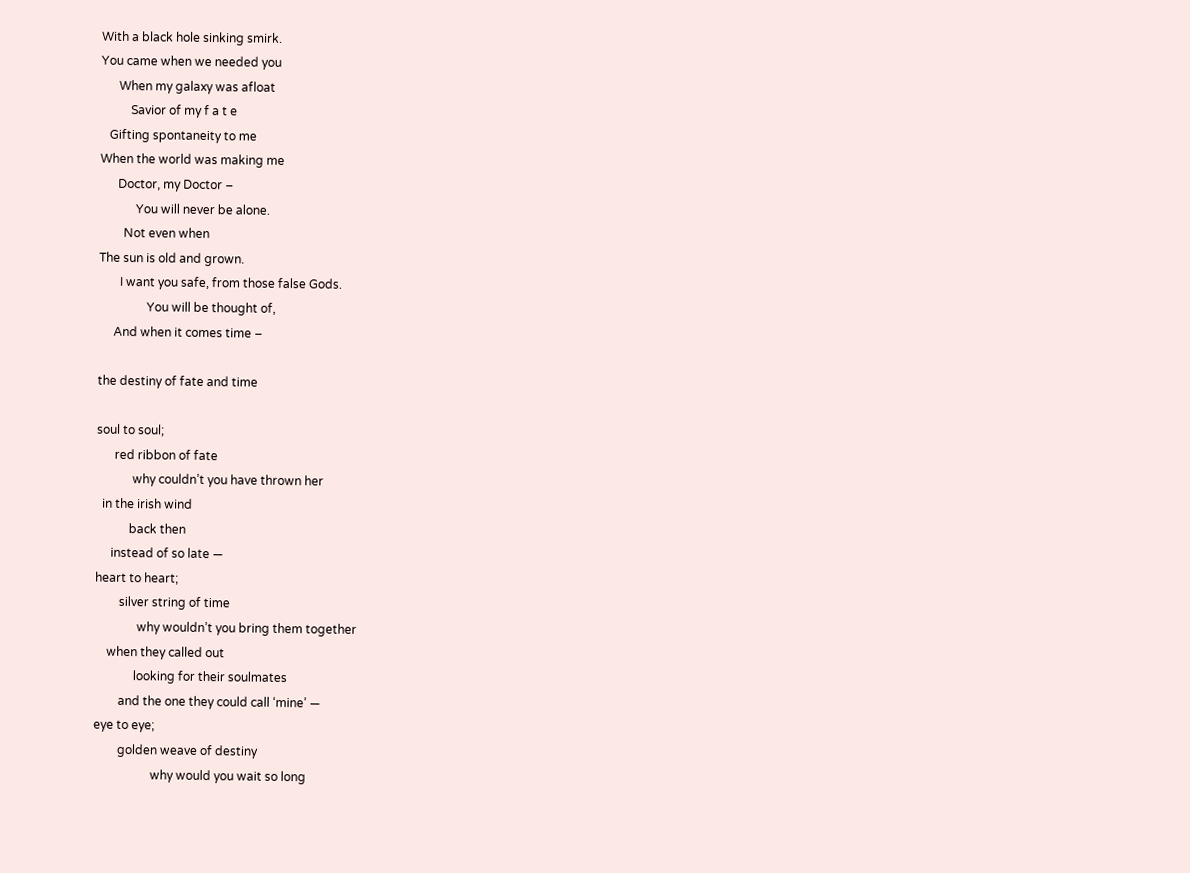With a black hole sinking smirk.
You came when we needed you
      When my galaxy was afloat
          Savior of my f a t e
   Gifting spontaneity to me
When the world was making me
      Doctor, my Doctor –
            You will never be alone.
        Not even when
The sun is old and grown.
       I want you safe, from those false Gods.
                You will be thought of,
     And when it comes time –

the destiny of fate and time

soul to soul;
      red ribbon of fate
            why couldn’t you have thrown her
  in the irish wind
           back then
     instead of so late —
heart to heart;
        silver string of time
              why wouldn’t you bring them together
    when they called out
             looking for their soulmates
        and the one they could call ‘mine’ —
eye to eye;
        golden weave of destiny
                   why would you wait so long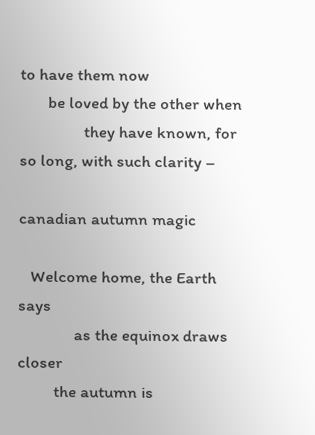to have them now
       be loved by the other when
                they have known, for so long, with such clarity –

canadian autumn magic

   Welcome home, the Earth says
              as the equinox draws closer
         the autumn is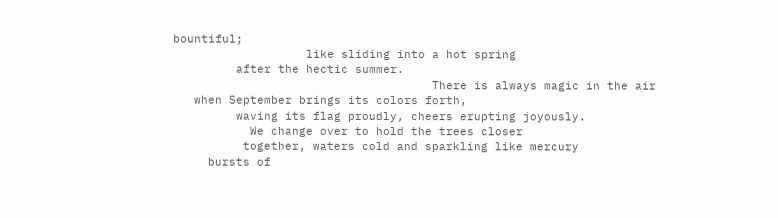bountiful;
                   like sliding into a hot spring
         after the hectic summer.
                                     There is always magic in the air
   when September brings its colors forth,
         waving its flag proudly, cheers erupting joyously.
           We change over to hold the trees closer
          together, waters cold and sparkling like mercury
     bursts of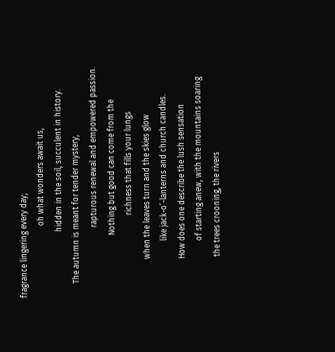fragrance lingering every day;
                                    oh what wonders await us,
                                 hidden in the soil, succulent in history.
       The autumn is meant for tender mystery,
                                   rapturous renewal and empowered passion.
                               Nothing but good can come from the
                                         richness that fills your lungs
                   when the leaves turn and the skies glow
                            like jack-o’-lanterns and church candles.
                   How does one describe the lush sensation
                            of starting anew, with the mountains soaring
                    the trees crooning, the rivers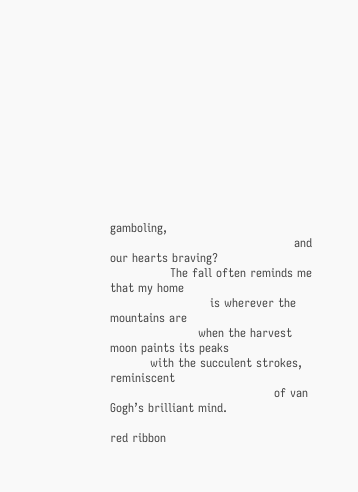gamboling,
                                              and our hearts braving?
               The fall often reminds me that my home
                         is wherever the mountains are
                      when the harvest moon paints its peaks
          with the succulent strokes, reminiscent
                                         of van Gogh’s brilliant mind.

red ribbon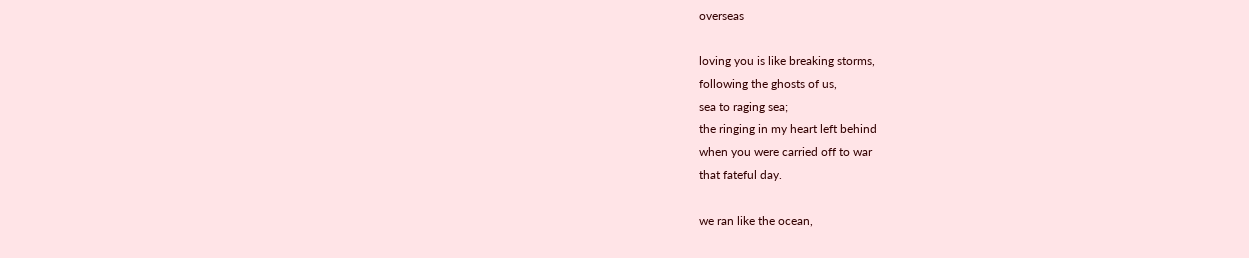overseas

loving you is like breaking storms,
following the ghosts of us,
sea to raging sea;
the ringing in my heart left behind
when you were carried off to war
that fateful day.

we ran like the ocean,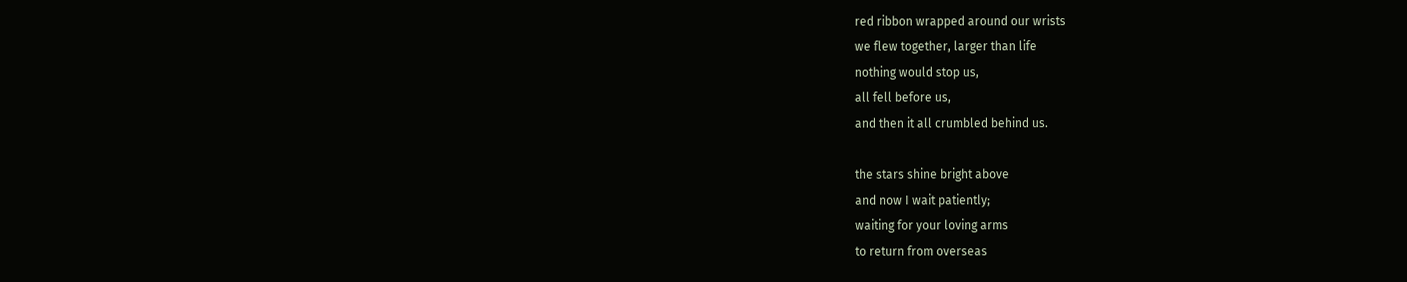red ribbon wrapped around our wrists
we flew together, larger than life
nothing would stop us,
all fell before us,
and then it all crumbled behind us.

the stars shine bright above
and now I wait patiently;
waiting for your loving arms
to return from overseas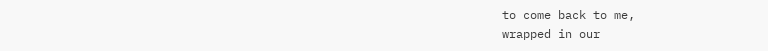to come back to me,
wrapped in our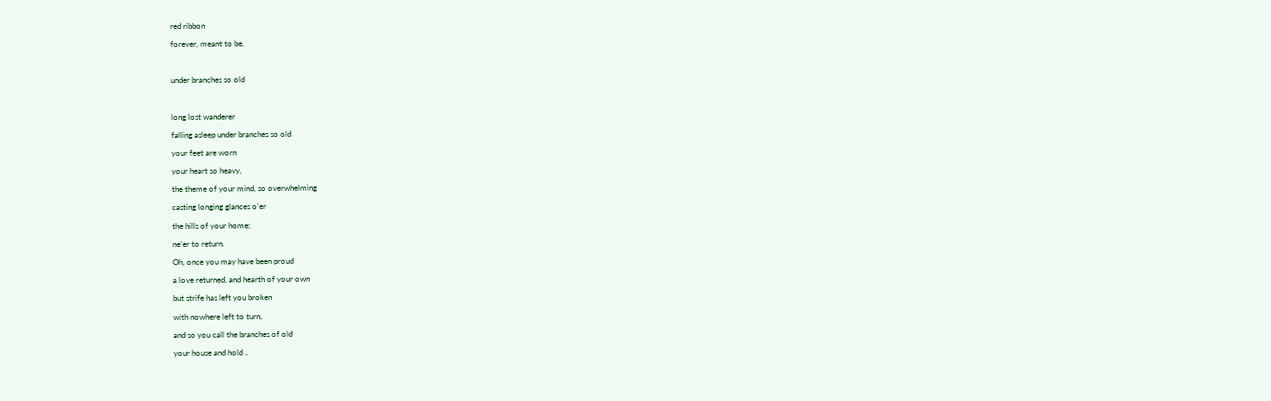red ribbon
forever, meant to be.

under branches so old

long lost wanderer
falling asleep under branches so old
your feet are worn
your heart so heavy,
the theme of your mind, so overwhelming
casting longing glances o’er
the hills of your home;
ne’er to return.
Oh, once you may have been proud
a love returned, and hearth of your own
but strife has left you broken
with nowhere left to turn,
and so you call the branches of old
your house and hold ..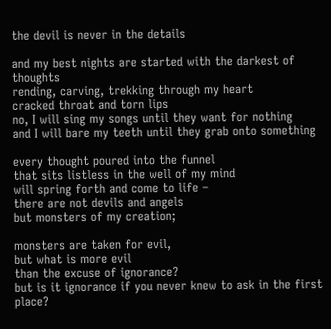the devil is never in the details

and my best nights are started with the darkest of thoughts
rending, carving, trekking through my heart
cracked throat and torn lips
no, I will sing my songs until they want for nothing
and I will bare my teeth until they grab onto something

every thought poured into the funnel
that sits listless in the well of my mind
will spring forth and come to life –
there are not devils and angels
but monsters of my creation;

monsters are taken for evil,
but what is more evil
than the excuse of ignorance?
but is it ignorance if you never knew to ask in the first place?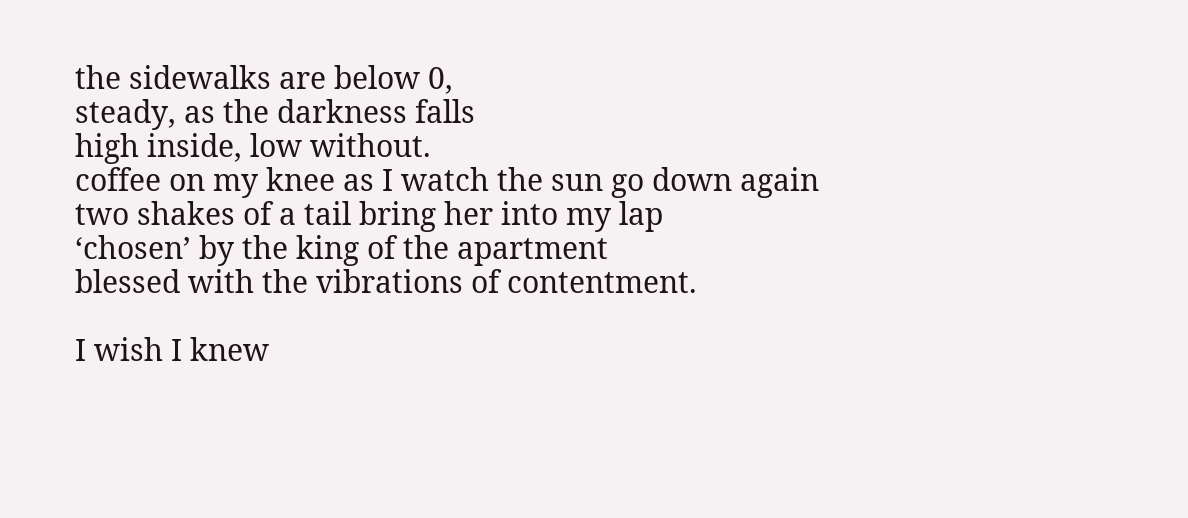the sidewalks are below 0,
steady, as the darkness falls
high inside, low without.
coffee on my knee as I watch the sun go down again
two shakes of a tail bring her into my lap
‘chosen’ by the king of the apartment
blessed with the vibrations of contentment.

I wish I knew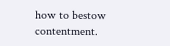how to bestow contentment.